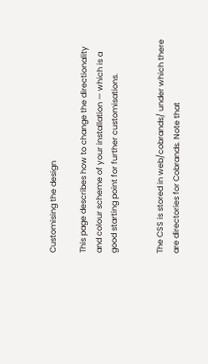Customising the design

This page describes how to change the directionality and colour scheme of your installation — which is a good starting point for further customisations.


The CSS is stored in web/cobrands/ under which there are directories for Cobrands. Note that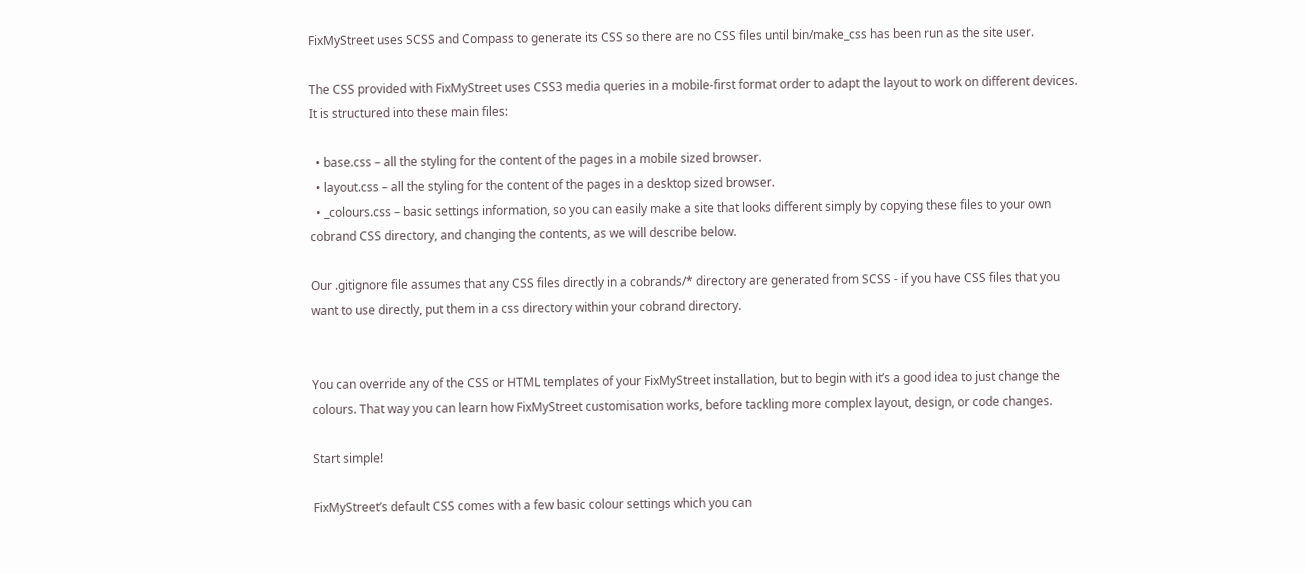FixMyStreet uses SCSS and Compass to generate its CSS so there are no CSS files until bin/make_css has been run as the site user.

The CSS provided with FixMyStreet uses CSS3 media queries in a mobile-first format order to adapt the layout to work on different devices. It is structured into these main files:

  • base.css – all the styling for the content of the pages in a mobile sized browser.
  • layout.css – all the styling for the content of the pages in a desktop sized browser.
  • _colours.css – basic settings information, so you can easily make a site that looks different simply by copying these files to your own cobrand CSS directory, and changing the contents, as we will describe below.

Our .gitignore file assumes that any CSS files directly in a cobrands/* directory are generated from SCSS - if you have CSS files that you want to use directly, put them in a css directory within your cobrand directory.


You can override any of the CSS or HTML templates of your FixMyStreet installation, but to begin with it’s a good idea to just change the colours. That way you can learn how FixMyStreet customisation works, before tackling more complex layout, design, or code changes.

Start simple!

FixMyStreet’s default CSS comes with a few basic colour settings which you can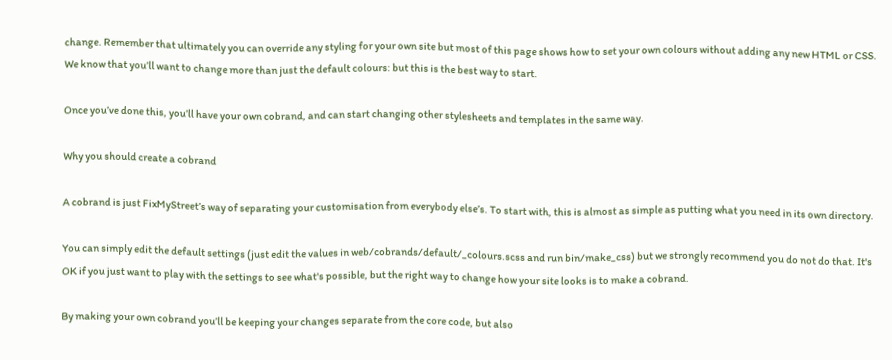change. Remember that ultimately you can override any styling for your own site but most of this page shows how to set your own colours without adding any new HTML or CSS. We know that you’ll want to change more than just the default colours: but this is the best way to start.

Once you’ve done this, you’ll have your own cobrand, and can start changing other stylesheets and templates in the same way.

Why you should create a cobrand

A cobrand is just FixMyStreet’s way of separating your customisation from everybody else’s. To start with, this is almost as simple as putting what you need in its own directory.

You can simply edit the default settings (just edit the values in web/cobrands/default/_colours.scss and run bin/make_css) but we strongly recommend you do not do that. It's OK if you just want to play with the settings to see what's possible, but the right way to change how your site looks is to make a cobrand.

By making your own cobrand you’ll be keeping your changes separate from the core code, but also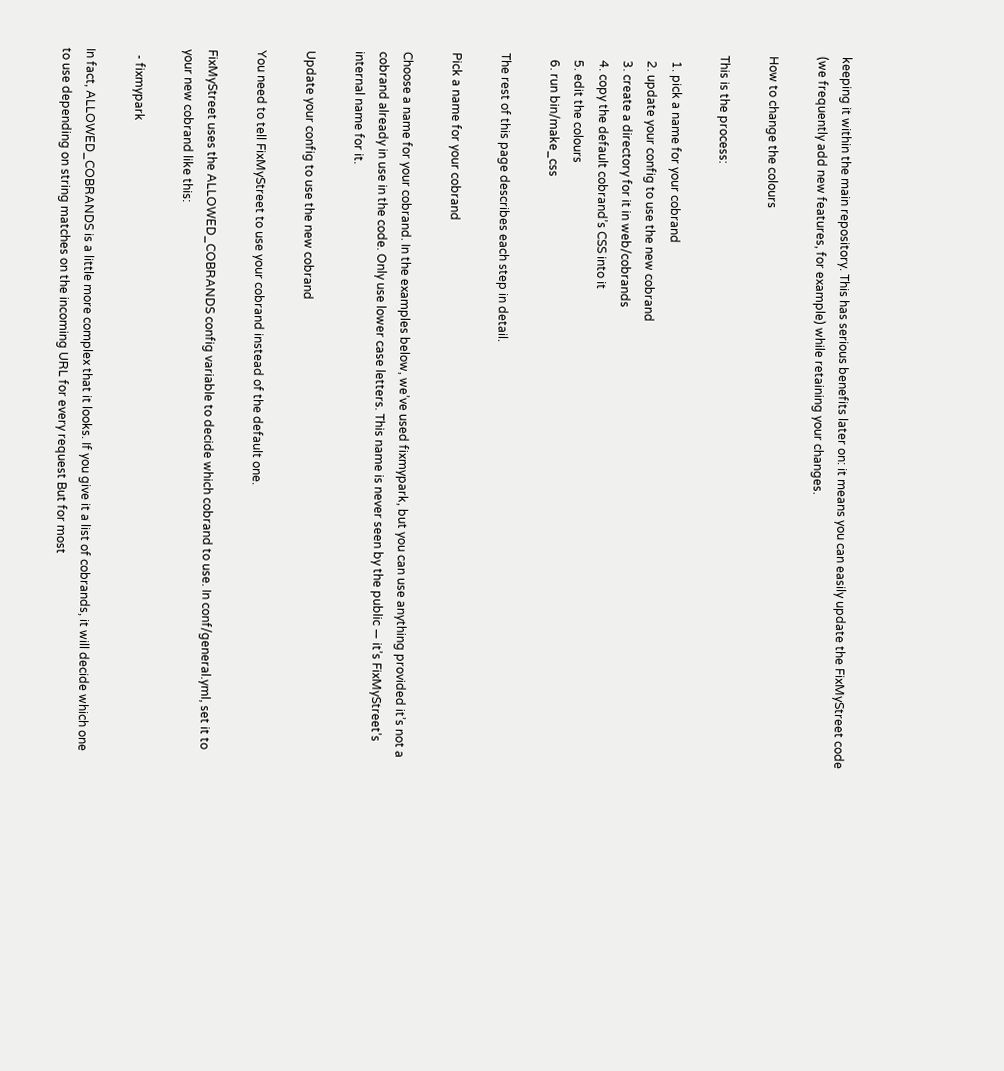keeping it within the main repository. This has serious benefits later on: it means you can easily update the FixMyStreet code (we frequently add new features, for example) while retaining your changes.

How to change the colours

This is the process:

  1. pick a name for your cobrand
  2. update your config to use the new cobrand
  3. create a directory for it in web/cobrands
  4. copy the default cobrand’s CSS into it
  5. edit the colours
  6. run bin/make_css

The rest of this page describes each step in detail.

Pick a name for your cobrand

Choose a name for your cobrand. In the examples below, we’ve used fixmypark, but you can use anything provided it’s not a cobrand already in use in the code. Only use lower case letters. This name is never seen by the public — it’s FixMyStreet’s internal name for it.

Update your config to use the new cobrand

You need to tell FixMyStreet to use your cobrand instead of the default one.

FixMyStreet uses the ALLOWED_COBRANDS config variable to decide which cobrand to use. In conf/general.yml, set it to your new cobrand like this:

  - fixmypark

In fact, ALLOWED_COBRANDS is a little more complex that it looks. If you give it a list of cobrands, it will decide which one to use depending on string matches on the incoming URL for every request But for most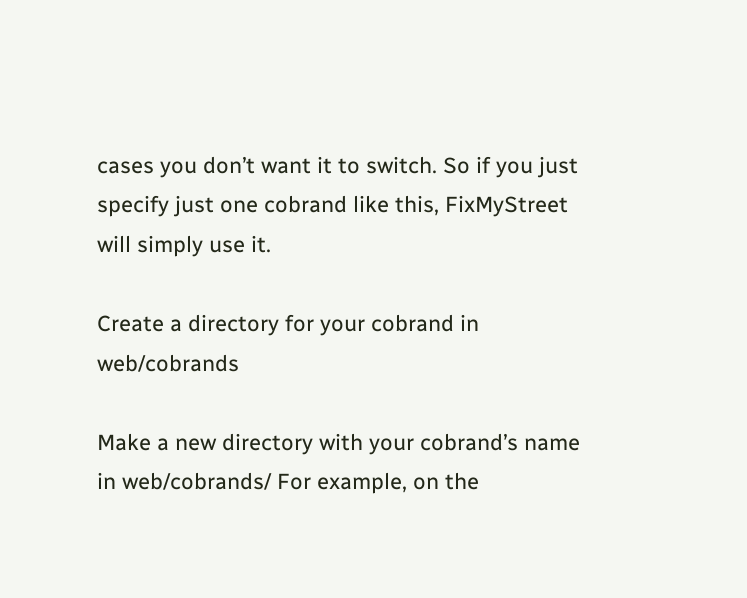cases you don’t want it to switch. So if you just specify just one cobrand like this, FixMyStreet will simply use it.

Create a directory for your cobrand in web/cobrands

Make a new directory with your cobrand’s name in web/cobrands/ For example, on the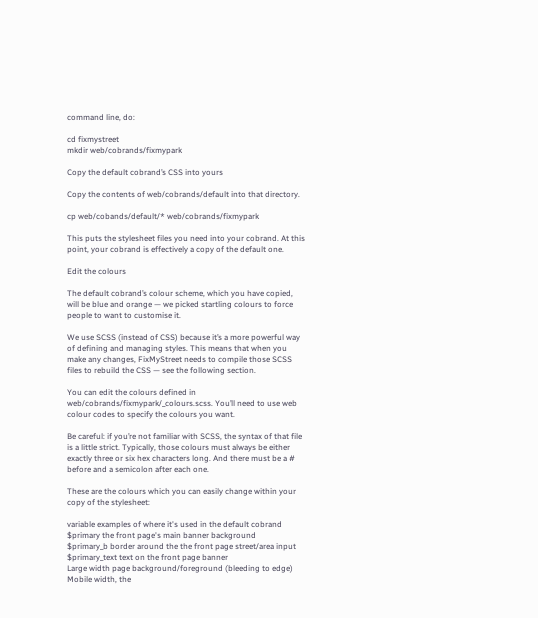command line, do:

cd fixmystreet
mkdir web/cobrands/fixmypark

Copy the default cobrand’s CSS into yours

Copy the contents of web/cobrands/default into that directory.

cp web/cobands/default/* web/cobrands/fixmypark

This puts the stylesheet files you need into your cobrand. At this point, your cobrand is effectively a copy of the default one.

Edit the colours

The default cobrand’s colour scheme, which you have copied, will be blue and orange — we picked startling colours to force people to want to customise it.

We use SCSS (instead of CSS) because it’s a more powerful way of defining and managing styles. This means that when you make any changes, FixMyStreet needs to compile those SCSS files to rebuild the CSS — see the following section.

You can edit the colours defined in web/cobrands/fixmypark/_colours.scss. You’ll need to use web colour codes to specify the colours you want.

Be careful: if you’re not familiar with SCSS, the syntax of that file is a little strict. Typically, those colours must always be either exactly three or six hex characters long. And there must be a # before and a semicolon after each one.

These are the colours which you can easily change within your copy of the stylesheet:

variable examples of where it's used in the default cobrand
$primary the front page's main banner background
$primary_b border around the the front page street/area input
$primary_text text on the front page banner
Large width page background/foreground (bleeding to edge)
Mobile width, the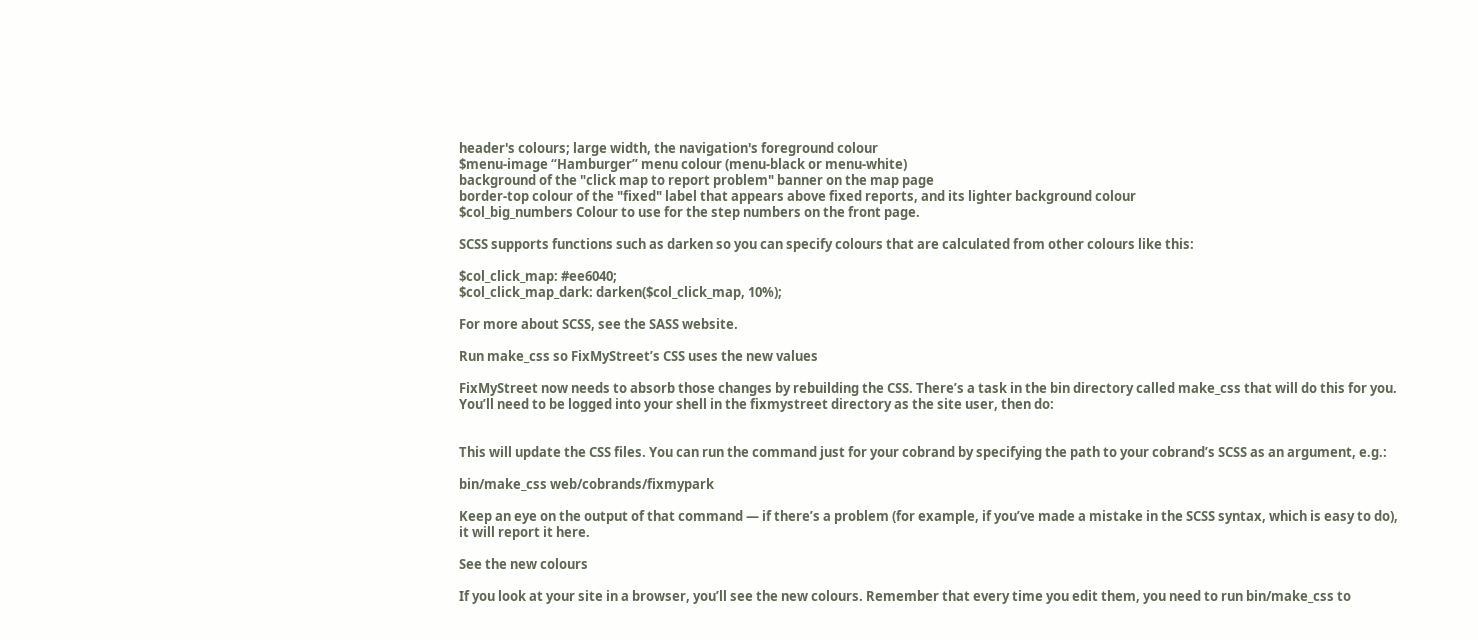header's colours; large width, the navigation's foreground colour
$menu-image “Hamburger” menu colour (menu-black or menu-white)
background of the "click map to report problem" banner on the map page
border-top colour of the "fixed" label that appears above fixed reports, and its lighter background colour
$col_big_numbers Colour to use for the step numbers on the front page.

SCSS supports functions such as darken so you can specify colours that are calculated from other colours like this:

$col_click_map: #ee6040;
$col_click_map_dark: darken($col_click_map, 10%);

For more about SCSS, see the SASS website.

Run make_css so FixMyStreet’s CSS uses the new values

FixMyStreet now needs to absorb those changes by rebuilding the CSS. There’s a task in the bin directory called make_css that will do this for you. You’ll need to be logged into your shell in the fixmystreet directory as the site user, then do:


This will update the CSS files. You can run the command just for your cobrand by specifying the path to your cobrand’s SCSS as an argument, e.g.:

bin/make_css web/cobrands/fixmypark

Keep an eye on the output of that command — if there’s a problem (for example, if you’ve made a mistake in the SCSS syntax, which is easy to do), it will report it here.

See the new colours

If you look at your site in a browser, you’ll see the new colours. Remember that every time you edit them, you need to run bin/make_css to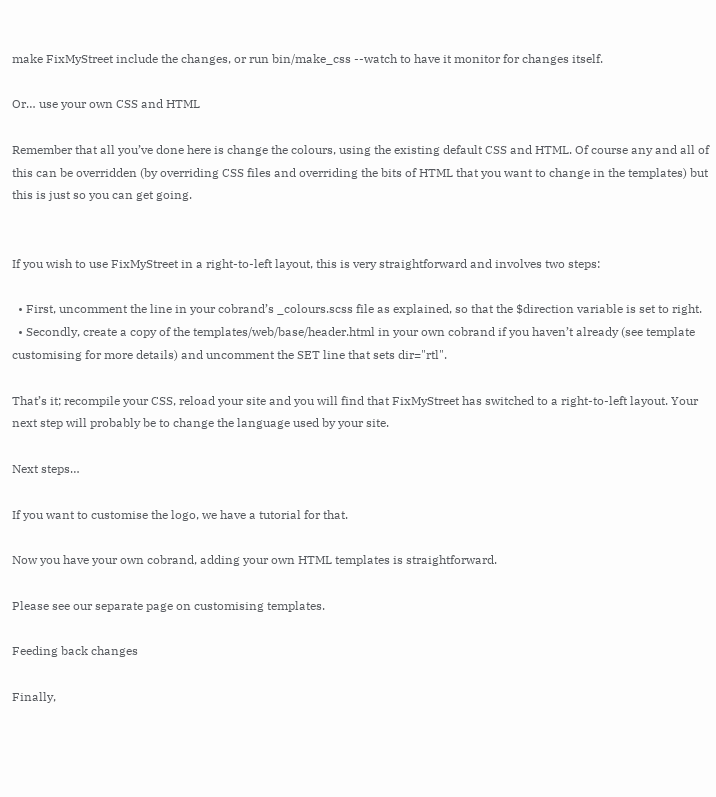make FixMyStreet include the changes, or run bin/make_css --watch to have it monitor for changes itself.

Or… use your own CSS and HTML

Remember that all you’ve done here is change the colours, using the existing default CSS and HTML. Of course any and all of this can be overridden (by overriding CSS files and overriding the bits of HTML that you want to change in the templates) but this is just so you can get going.


If you wish to use FixMyStreet in a right-to-left layout, this is very straightforward and involves two steps:

  • First, uncomment the line in your cobrand’s _colours.scss file as explained, so that the $direction variable is set to right.
  • Secondly, create a copy of the templates/web/base/header.html in your own cobrand if you haven’t already (see template customising for more details) and uncomment the SET line that sets dir="rtl".

That’s it; recompile your CSS, reload your site and you will find that FixMyStreet has switched to a right-to-left layout. Your next step will probably be to change the language used by your site.

Next steps…

If you want to customise the logo, we have a tutorial for that.

Now you have your own cobrand, adding your own HTML templates is straightforward.

Please see our separate page on customising templates.

Feeding back changes

Finally,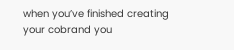when you’ve finished creating your cobrand you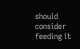should consider feeding it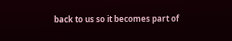back to us so it becomes part of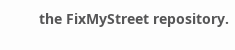the FixMyStreet repository.